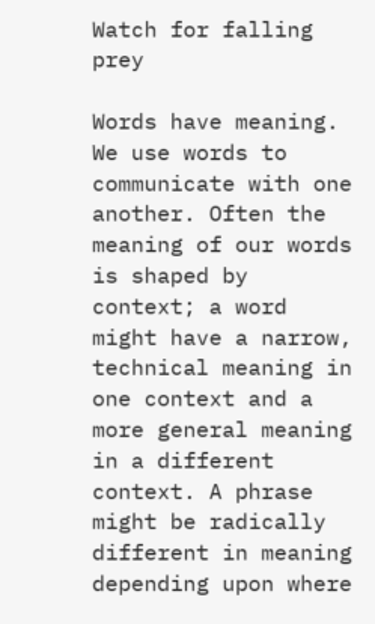Watch for falling prey

Words have meaning. We use words to communicate with one another. Often the meaning of our words is shaped by context; a word might have a narrow, technical meaning in one context and a more general meaning in a different context. A phrase might be radically different in meaning depending upon where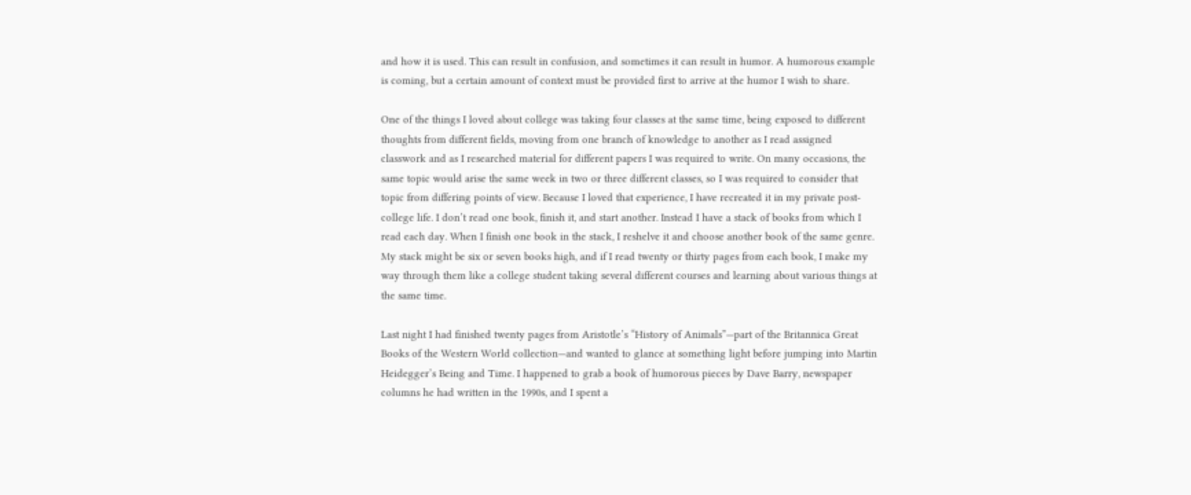and how it is used. This can result in confusion, and sometimes it can result in humor. A humorous example is coming, but a certain amount of context must be provided first to arrive at the humor I wish to share.

One of the things I loved about college was taking four classes at the same time, being exposed to different thoughts from different fields, moving from one branch of knowledge to another as I read assigned classwork and as I researched material for different papers I was required to write. On many occasions, the same topic would arise the same week in two or three different classes, so I was required to consider that topic from differing points of view. Because I loved that experience, I have recreated it in my private post-college life. I don’t read one book, finish it, and start another. Instead I have a stack of books from which I read each day. When I finish one book in the stack, I reshelve it and choose another book of the same genre. My stack might be six or seven books high, and if I read twenty or thirty pages from each book, I make my way through them like a college student taking several different courses and learning about various things at the same time.

Last night I had finished twenty pages from Aristotle’s “History of Animals”—part of the Britannica Great Books of the Western World collection—and wanted to glance at something light before jumping into Martin Heidegger’s Being and Time. I happened to grab a book of humorous pieces by Dave Barry, newspaper columns he had written in the 1990s, and I spent a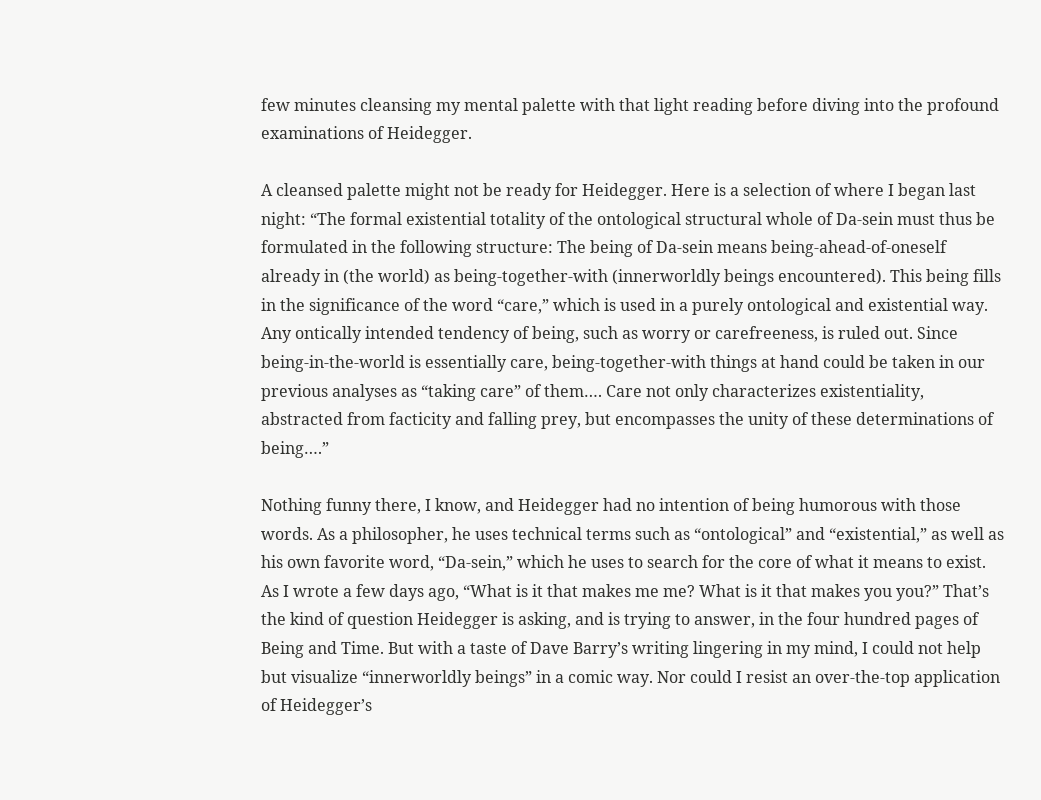few minutes cleansing my mental palette with that light reading before diving into the profound examinations of Heidegger.

A cleansed palette might not be ready for Heidegger. Here is a selection of where I began last night: “The formal existential totality of the ontological structural whole of Da-sein must thus be formulated in the following structure: The being of Da-sein means being-ahead-of-oneself already in (the world) as being-together-with (innerworldly beings encountered). This being fills in the significance of the word “care,” which is used in a purely ontological and existential way. Any ontically intended tendency of being, such as worry or carefreeness, is ruled out. Since being-in-the-world is essentially care, being-together-with things at hand could be taken in our previous analyses as “taking care” of them…. Care not only characterizes existentiality, abstracted from facticity and falling prey, but encompasses the unity of these determinations of being….”

Nothing funny there, I know, and Heidegger had no intention of being humorous with those words. As a philosopher, he uses technical terms such as “ontological” and “existential,” as well as his own favorite word, “Da-sein,” which he uses to search for the core of what it means to exist. As I wrote a few days ago, “What is it that makes me me? What is it that makes you you?” That’s the kind of question Heidegger is asking, and is trying to answer, in the four hundred pages of Being and Time. But with a taste of Dave Barry’s writing lingering in my mind, I could not help but visualize “innerworldly beings” in a comic way. Nor could I resist an over-the-top application of Heidegger’s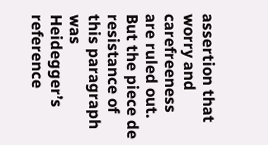assertion that worry and carefreeness are ruled out. But the piece de resistance of this paragraph was Heidegger’s reference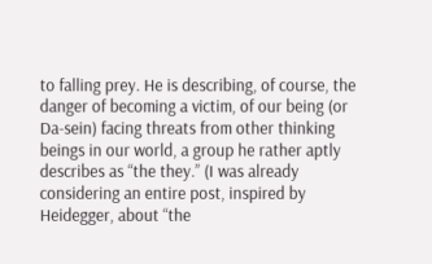to falling prey. He is describing, of course, the danger of becoming a victim, of our being (or Da-sein) facing threats from other thinking beings in our world, a group he rather aptly describes as “the they.” (I was already considering an entire post, inspired by Heidegger, about “the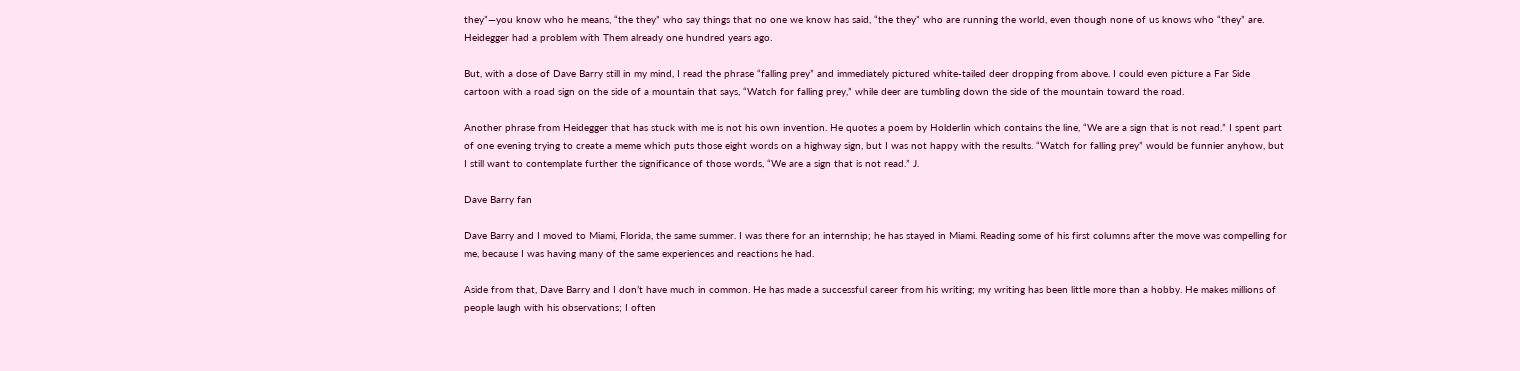they”—you know who he means, “the they” who say things that no one we know has said, “the they” who are running the world, even though none of us knows who “they” are. Heidegger had a problem with Them already one hundred years ago.

But, with a dose of Dave Barry still in my mind, I read the phrase “falling prey” and immediately pictured white-tailed deer dropping from above. I could even picture a Far Side cartoon with a road sign on the side of a mountain that says, “Watch for falling prey,” while deer are tumbling down the side of the mountain toward the road.

Another phrase from Heidegger that has stuck with me is not his own invention. He quotes a poem by Holderlin which contains the line, “We are a sign that is not read.” I spent part of one evening trying to create a meme which puts those eight words on a highway sign, but I was not happy with the results. “Watch for falling prey” would be funnier anyhow, but I still want to contemplate further the significance of those words, “We are a sign that is not read.” J.

Dave Barry fan

Dave Barry and I moved to Miami, Florida, the same summer. I was there for an internship; he has stayed in Miami. Reading some of his first columns after the move was compelling for me, because I was having many of the same experiences and reactions he had.

Aside from that, Dave Barry and I don’t have much in common. He has made a successful career from his writing; my writing has been little more than a hobby. He makes millions of people laugh with his observations; I often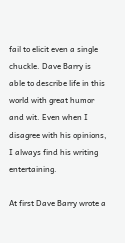fail to elicit even a single chuckle. Dave Barry is able to describe life in this world with great humor and wit. Even when I disagree with his opinions, I always find his writing entertaining.

At first Dave Barry wrote a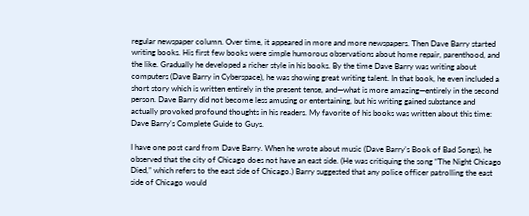regular newspaper column. Over time, it appeared in more and more newspapers. Then Dave Barry started writing books. His first few books were simple humorous observations about home repair, parenthood, and the like. Gradually he developed a richer style in his books. By the time Dave Barry was writing about computers (Dave Barry in Cyberspace), he was showing great writing talent. In that book, he even included a short story which is written entirely in the present tense, and—what is more amazing—entirely in the second person. Dave Barry did not become less amusing or entertaining, but his writing gained substance and actually provoked profound thoughts in his readers. My favorite of his books was written about this time: Dave Barry’s Complete Guide to Guys.

I have one post card from Dave Barry. When he wrote about music (Dave Barry’s Book of Bad Songs), he observed that the city of Chicago does not have an east side. (He was critiquing the song “The Night Chicago Died,” which refers to the east side of Chicago.) Barry suggested that any police officer patrolling the east side of Chicago would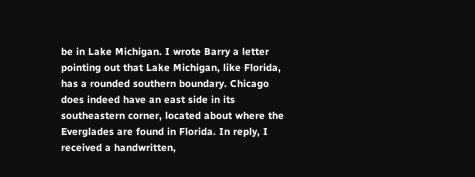be in Lake Michigan. I wrote Barry a letter pointing out that Lake Michigan, like Florida, has a rounded southern boundary. Chicago does indeed have an east side in its southeastern corner, located about where the Everglades are found in Florida. In reply, I received a handwritten,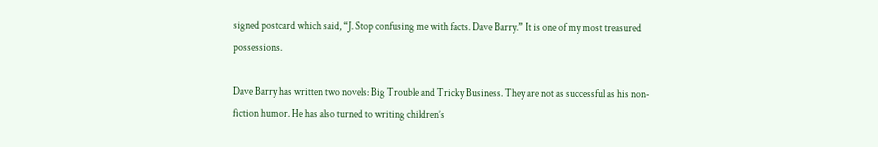signed postcard which said, “J. Stop confusing me with facts. Dave Barry.” It is one of my most treasured possessions.

Dave Barry has written two novels: Big Trouble and Tricky Business. They are not as successful as his non-fiction humor. He has also turned to writing children’s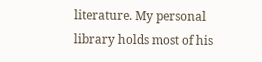literature. My personal library holds most of his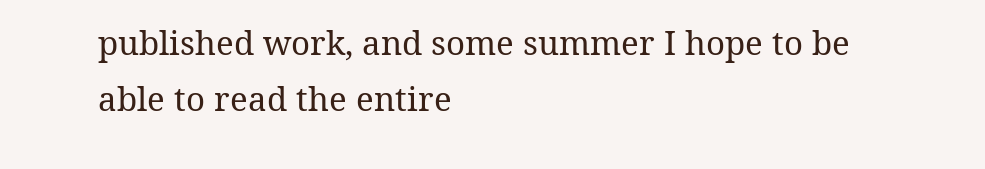published work, and some summer I hope to be able to read the entire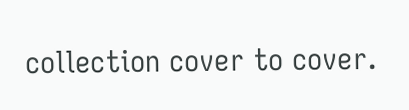collection cover to cover.